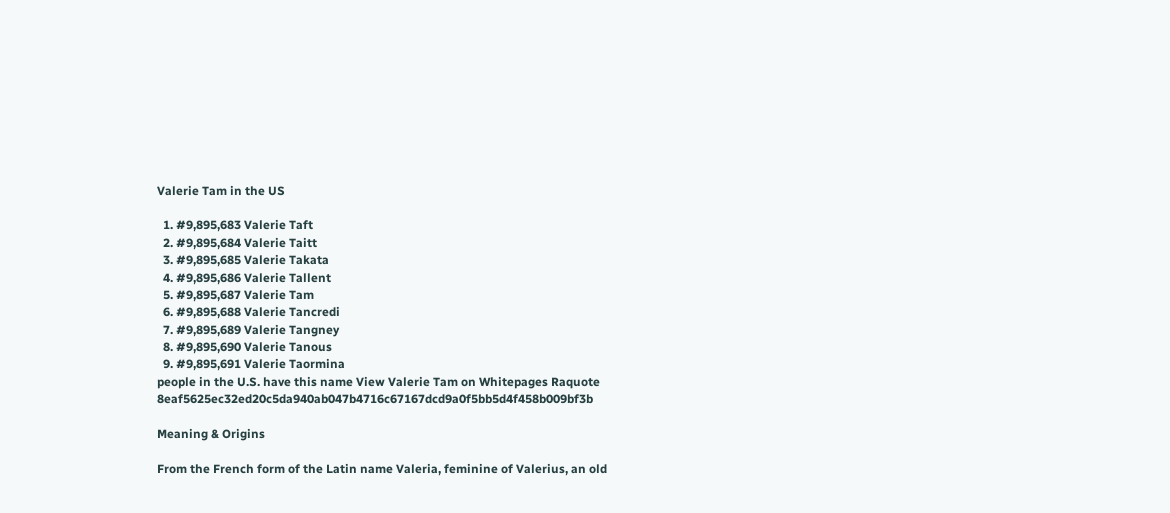Valerie Tam in the US

  1. #9,895,683 Valerie Taft
  2. #9,895,684 Valerie Taitt
  3. #9,895,685 Valerie Takata
  4. #9,895,686 Valerie Tallent
  5. #9,895,687 Valerie Tam
  6. #9,895,688 Valerie Tancredi
  7. #9,895,689 Valerie Tangney
  8. #9,895,690 Valerie Tanous
  9. #9,895,691 Valerie Taormina
people in the U.S. have this name View Valerie Tam on Whitepages Raquote 8eaf5625ec32ed20c5da940ab047b4716c67167dcd9a0f5bb5d4f458b009bf3b

Meaning & Origins

From the French form of the Latin name Valeria, feminine of Valerius, an old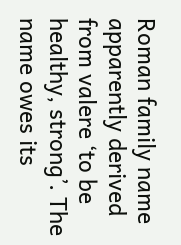Roman family name apparently derived from valere ‘to be healthy, strong’. The name owes its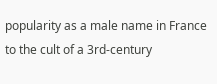popularity as a male name in France to the cult of a 3rd-century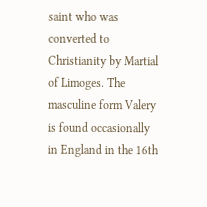saint who was converted to Christianity by Martial of Limoges. The masculine form Valery is found occasionally in England in the 16th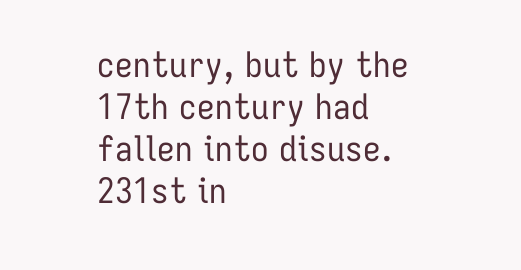century, but by the 17th century had fallen into disuse.
231st in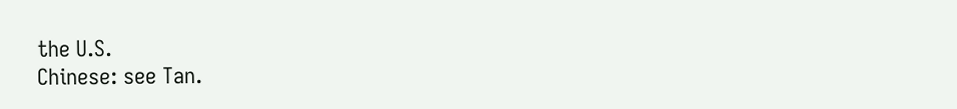the U.S.
Chinese: see Tan.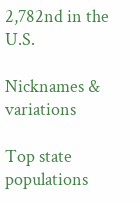2,782nd in the U.S.

Nicknames & variations

Top state populations